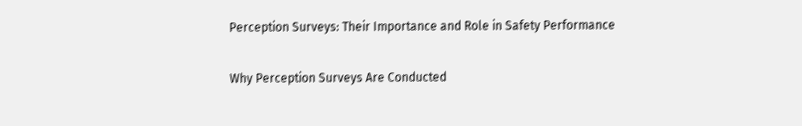Perception Surveys: Their Importance and Role in Safety Performance

Why Perception Surveys Are Conducted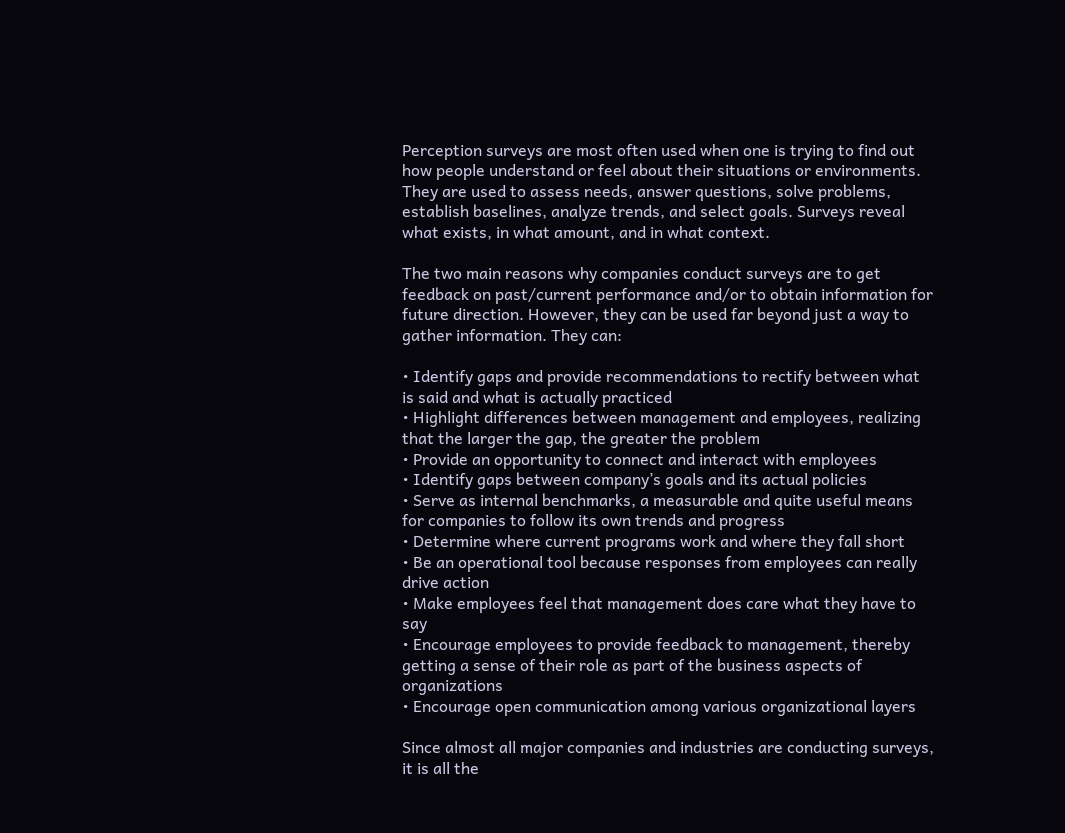Perception surveys are most often used when one is trying to find out how people understand or feel about their situations or environments. They are used to assess needs, answer questions, solve problems, establish baselines, analyze trends, and select goals. Surveys reveal what exists, in what amount, and in what context.

The two main reasons why companies conduct surveys are to get feedback on past/current performance and/or to obtain information for future direction. However, they can be used far beyond just a way to gather information. They can:

• Identify gaps and provide recommendations to rectify between what is said and what is actually practiced
• Highlight differences between management and employees, realizing that the larger the gap, the greater the problem
• Provide an opportunity to connect and interact with employees
• Identify gaps between company’s goals and its actual policies
• Serve as internal benchmarks, a measurable and quite useful means for companies to follow its own trends and progress
• Determine where current programs work and where they fall short
• Be an operational tool because responses from employees can really drive action
• Make employees feel that management does care what they have to say
• Encourage employees to provide feedback to management, thereby getting a sense of their role as part of the business aspects of organizations
• Encourage open communication among various organizational layers

Since almost all major companies and industries are conducting surveys, it is all the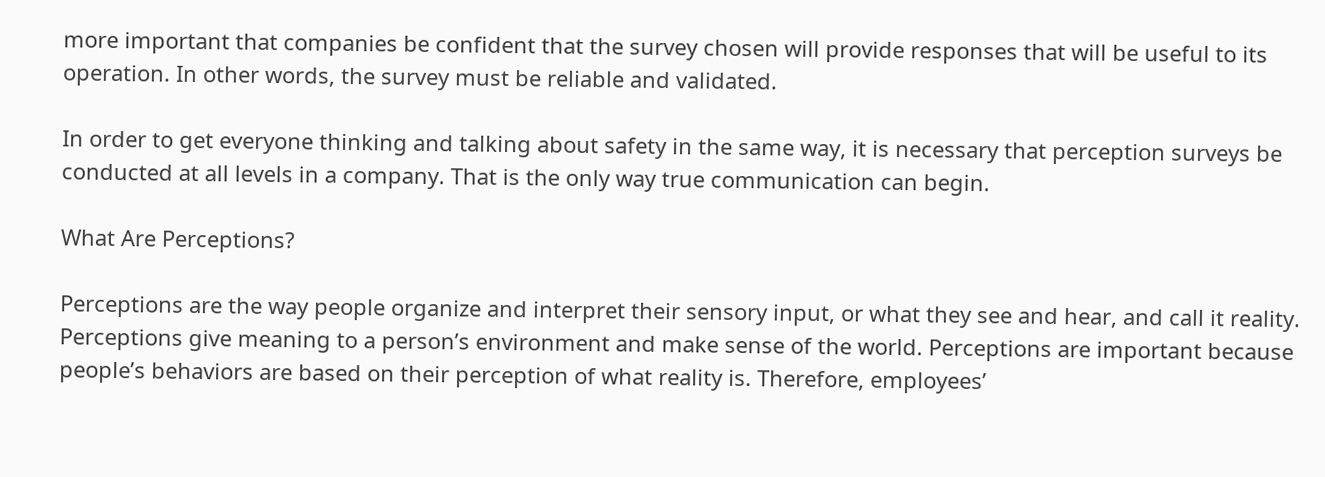more important that companies be confident that the survey chosen will provide responses that will be useful to its operation. In other words, the survey must be reliable and validated.

In order to get everyone thinking and talking about safety in the same way, it is necessary that perception surveys be conducted at all levels in a company. That is the only way true communication can begin.

What Are Perceptions?

Perceptions are the way people organize and interpret their sensory input, or what they see and hear, and call it reality. Perceptions give meaning to a person’s environment and make sense of the world. Perceptions are important because people’s behaviors are based on their perception of what reality is. Therefore, employees’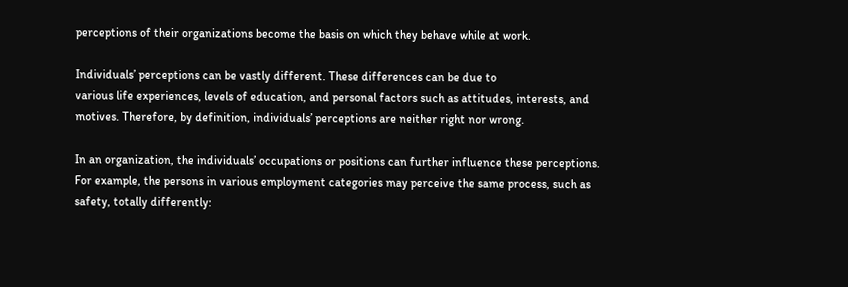perceptions of their organizations become the basis on which they behave while at work.

Individuals’ perceptions can be vastly different. These differences can be due to
various life experiences, levels of education, and personal factors such as attitudes, interests, and motives. Therefore, by definition, individuals’ perceptions are neither right nor wrong.

In an organization, the individuals’ occupations or positions can further influence these perceptions. For example, the persons in various employment categories may perceive the same process, such as safety, totally differently: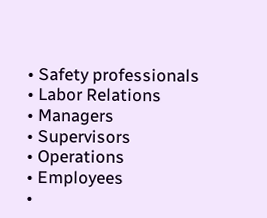• Safety professionals
• Labor Relations
• Managers
• Supervisors
• Operations
• Employees
•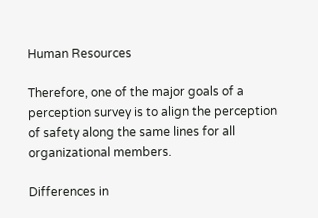Human Resources

Therefore, one of the major goals of a perception survey is to align the perception of safety along the same lines for all organizational members.

Differences in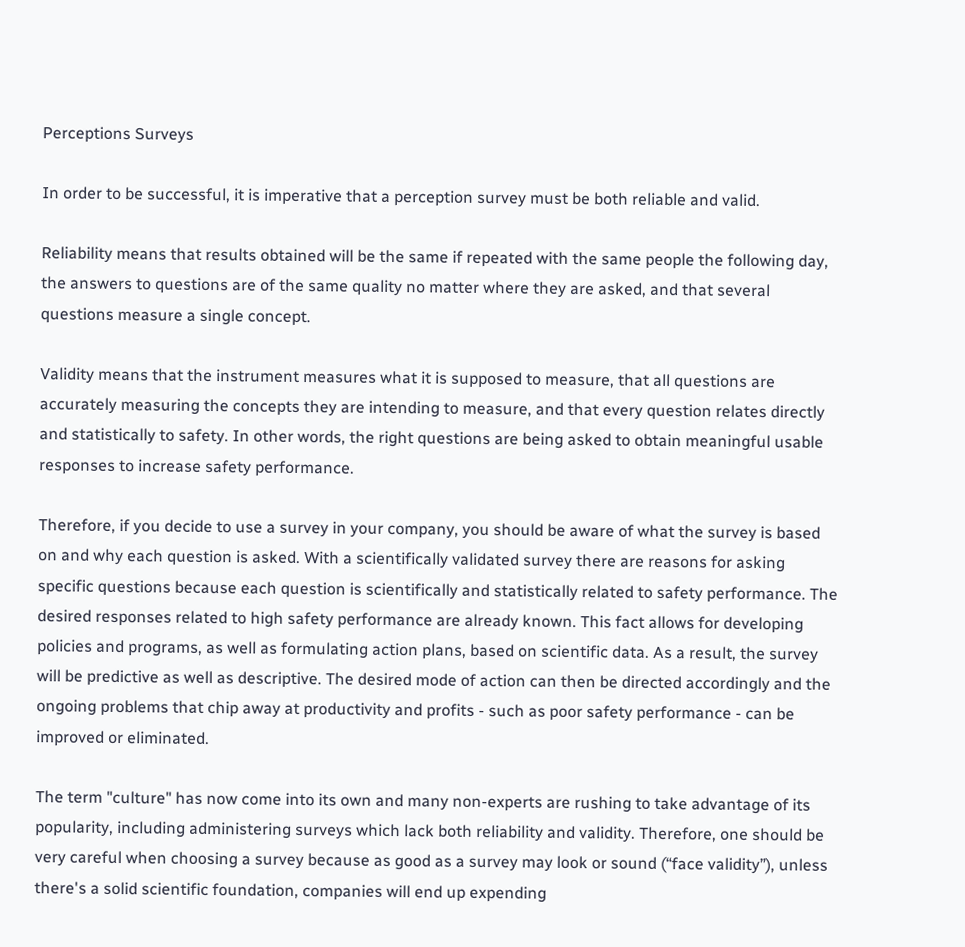Perceptions Surveys

In order to be successful, it is imperative that a perception survey must be both reliable and valid.

Reliability means that results obtained will be the same if repeated with the same people the following day, the answers to questions are of the same quality no matter where they are asked, and that several questions measure a single concept.

Validity means that the instrument measures what it is supposed to measure, that all questions are accurately measuring the concepts they are intending to measure, and that every question relates directly and statistically to safety. In other words, the right questions are being asked to obtain meaningful usable responses to increase safety performance.

Therefore, if you decide to use a survey in your company, you should be aware of what the survey is based on and why each question is asked. With a scientifically validated survey there are reasons for asking specific questions because each question is scientifically and statistically related to safety performance. The desired responses related to high safety performance are already known. This fact allows for developing policies and programs, as well as formulating action plans, based on scientific data. As a result, the survey will be predictive as well as descriptive. The desired mode of action can then be directed accordingly and the ongoing problems that chip away at productivity and profits - such as poor safety performance - can be improved or eliminated.

The term "culture" has now come into its own and many non-experts are rushing to take advantage of its popularity, including administering surveys which lack both reliability and validity. Therefore, one should be very careful when choosing a survey because as good as a survey may look or sound (“face validity”), unless there's a solid scientific foundation, companies will end up expending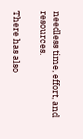needless time, effort, and resources.

There has also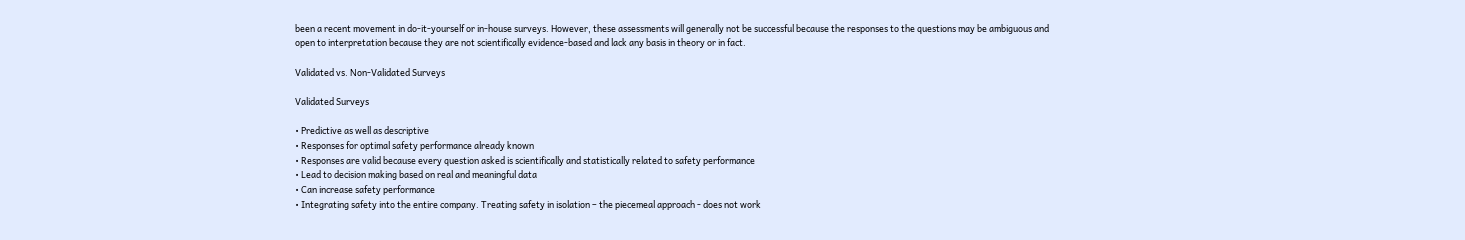been a recent movement in do-it-yourself or in-house surveys. However, these assessments will generally not be successful because the responses to the questions may be ambiguous and open to interpretation because they are not scientifically evidence-based and lack any basis in theory or in fact.

Validated vs. Non-Validated Surveys

Validated Surveys

• Predictive as well as descriptive
• Responses for optimal safety performance already known
• Responses are valid because every question asked is scientifically and statistically related to safety performance
• Lead to decision making based on real and meaningful data
• Can increase safety performance
• Integrating safety into the entire company. Treating safety in isolation – the piecemeal approach - does not work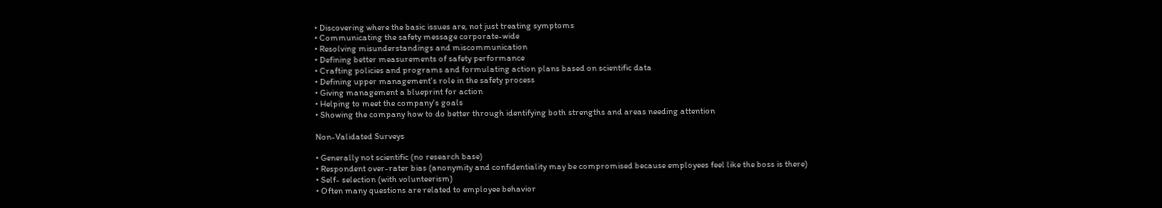• Discovering where the basic issues are, not just treating symptoms
• Communicating the safety message corporate-wide
• Resolving misunderstandings and miscommunication
• Defining better measurements of safety performance
• Crafting policies and programs and formulating action plans based on scientific data
• Defining upper management's role in the safety process
• Giving management a blueprint for action
• Helping to meet the company's goals
• Showing the company how to do better through identifying both strengths and areas needing attention

Non-Validated Surveys

• Generally not scientific (no research base)
• Respondent over-rater bias (anonymity and confidentiality may be compromised because employees feel like the boss is there)
• Self- selection (with volunteerism)
• Often many questions are related to employee behavior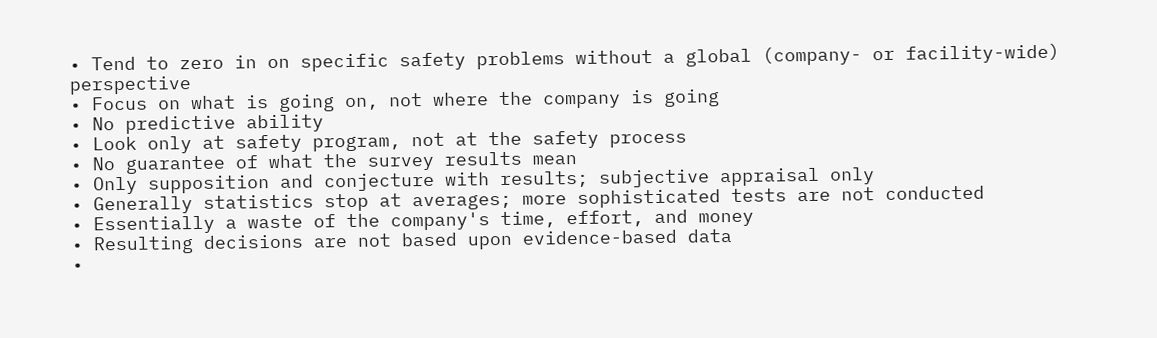• Tend to zero in on specific safety problems without a global (company- or facility-wide) perspective
• Focus on what is going on, not where the company is going
• No predictive ability
• Look only at safety program, not at the safety process
• No guarantee of what the survey results mean
• Only supposition and conjecture with results; subjective appraisal only
• Generally statistics stop at averages; more sophisticated tests are not conducted
• Essentially a waste of the company's time, effort, and money
• Resulting decisions are not based upon evidence-based data
•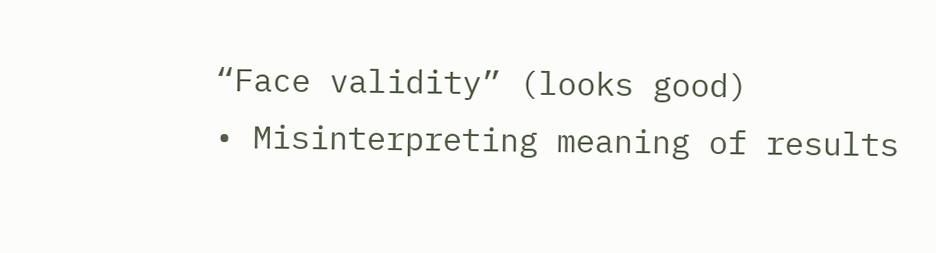“Face validity” (looks good)
• Misinterpreting meaning of results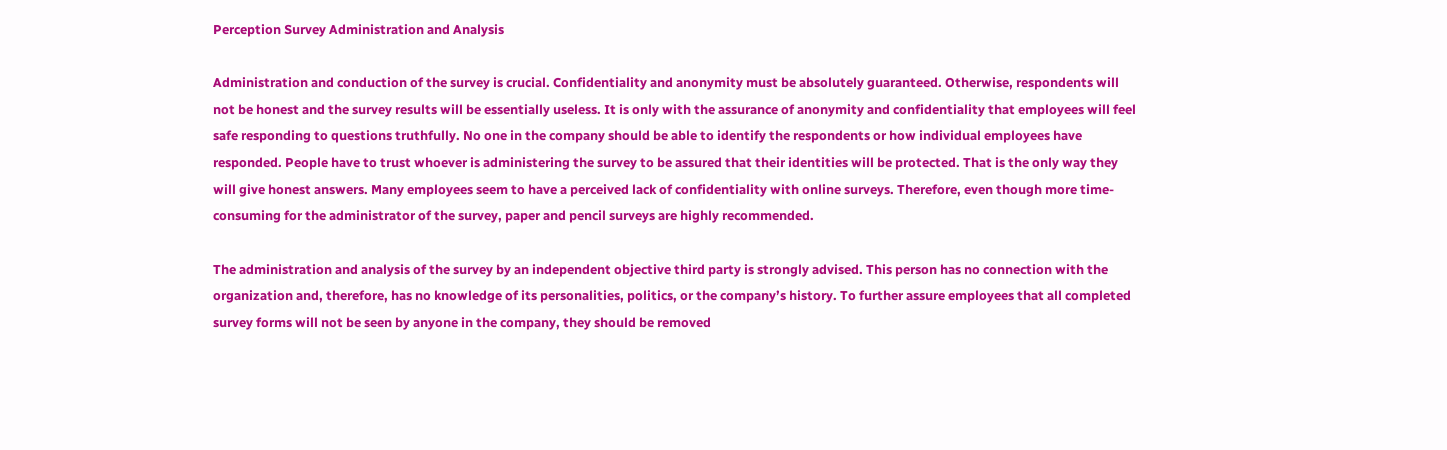Perception Survey Administration and Analysis

Administration and conduction of the survey is crucial. Confidentiality and anonymity must be absolutely guaranteed. Otherwise, respondents will not be honest and the survey results will be essentially useless. It is only with the assurance of anonymity and confidentiality that employees will feel safe responding to questions truthfully. No one in the company should be able to identify the respondents or how individual employees have responded. People have to trust whoever is administering the survey to be assured that their identities will be protected. That is the only way they will give honest answers. Many employees seem to have a perceived lack of confidentiality with online surveys. Therefore, even though more time-consuming for the administrator of the survey, paper and pencil surveys are highly recommended.

The administration and analysis of the survey by an independent objective third party is strongly advised. This person has no connection with the organization and, therefore, has no knowledge of its personalities, politics, or the company’s history. To further assure employees that all completed survey forms will not be seen by anyone in the company, they should be removed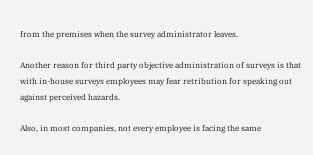from the premises when the survey administrator leaves.

Another reason for third party objective administration of surveys is that with in-house surveys employees may fear retribution for speaking out against perceived hazards.

Also, in most companies, not every employee is facing the same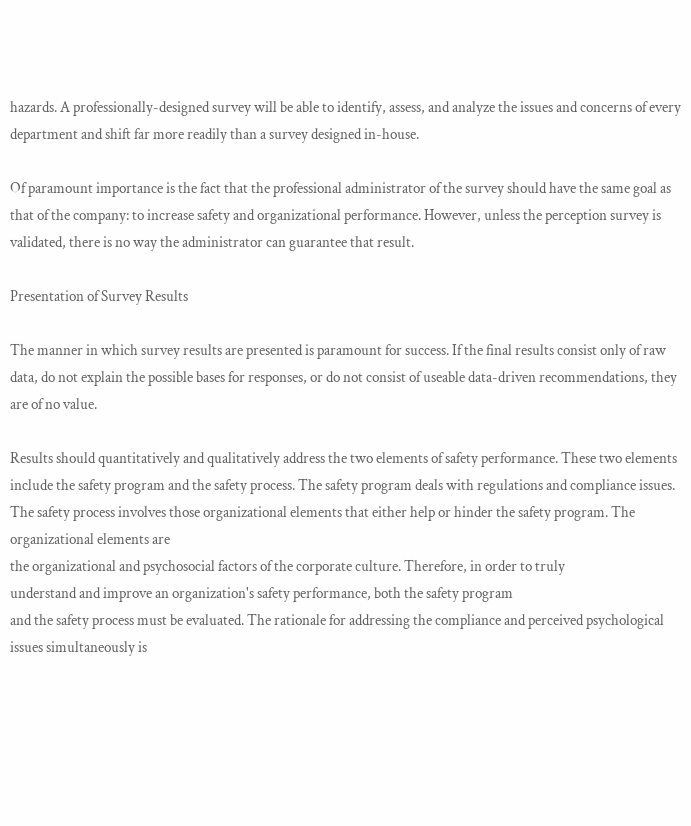hazards. A professionally-designed survey will be able to identify, assess, and analyze the issues and concerns of every department and shift far more readily than a survey designed in-house.

Of paramount importance is the fact that the professional administrator of the survey should have the same goal as that of the company: to increase safety and organizational performance. However, unless the perception survey is validated, there is no way the administrator can guarantee that result.

Presentation of Survey Results

The manner in which survey results are presented is paramount for success. If the final results consist only of raw data, do not explain the possible bases for responses, or do not consist of useable data-driven recommendations, they are of no value.

Results should quantitatively and qualitatively address the two elements of safety performance. These two elements include the safety program and the safety process. The safety program deals with regulations and compliance issues. The safety process involves those organizational elements that either help or hinder the safety program. The organizational elements are
the organizational and psychosocial factors of the corporate culture. Therefore, in order to truly
understand and improve an organization's safety performance, both the safety program
and the safety process must be evaluated. The rationale for addressing the compliance and perceived psychological issues simultaneously is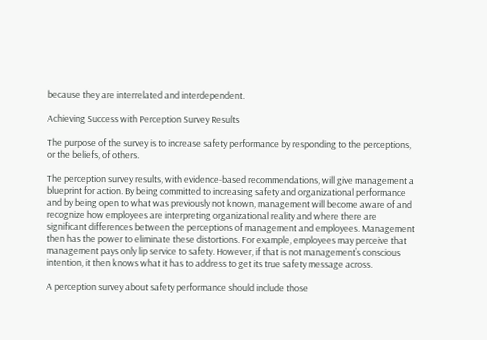because they are interrelated and interdependent.

Achieving Success with Perception Survey Results

The purpose of the survey is to increase safety performance by responding to the perceptions, or the beliefs, of others.

The perception survey results, with evidence-based recommendations, will give management a blueprint for action. By being committed to increasing safety and organizational performance and by being open to what was previously not known, management will become aware of and recognize how employees are interpreting organizational reality and where there are significant differences between the perceptions of management and employees. Management then has the power to eliminate these distortions. For example, employees may perceive that management pays only lip service to safety. However, if that is not management’s conscious intention, it then knows what it has to address to get its true safety message across.

A perception survey about safety performance should include those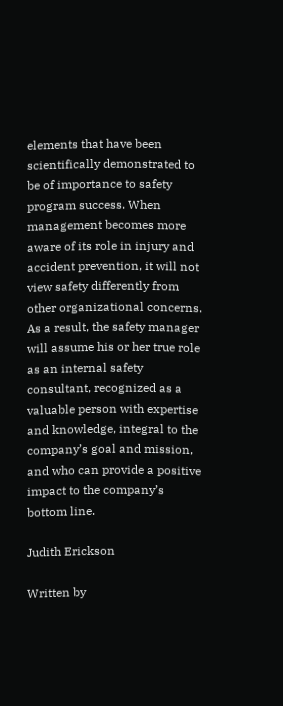elements that have been scientifically demonstrated to be of importance to safety program success. When management becomes more aware of its role in injury and accident prevention, it will not view safety differently from other organizational concerns. As a result, the safety manager will assume his or her true role as an internal safety consultant, recognized as a valuable person with expertise and knowledge, integral to the company’s goal and mission, and who can provide a positive impact to the company’s bottom line.

Judith Erickson

Written by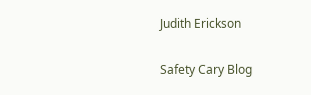Judith Erickson

Safety Cary Blog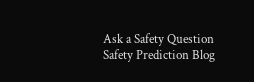Ask a Safety Question
Safety Prediction Blog